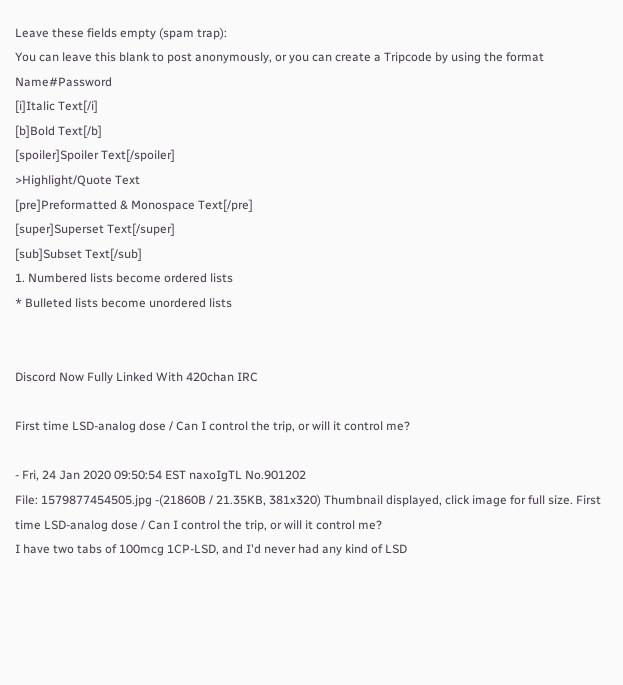Leave these fields empty (spam trap):
You can leave this blank to post anonymously, or you can create a Tripcode by using the format Name#Password
[i]Italic Text[/i]
[b]Bold Text[/b]
[spoiler]Spoiler Text[/spoiler]
>Highlight/Quote Text
[pre]Preformatted & Monospace Text[/pre]
[super]Superset Text[/super]
[sub]Subset Text[/sub]
1. Numbered lists become ordered lists
* Bulleted lists become unordered lists


Discord Now Fully Linked With 420chan IRC

First time LSD-analog dose / Can I control the trip, or will it control me?

- Fri, 24 Jan 2020 09:50:54 EST naxoIgTL No.901202
File: 1579877454505.jpg -(21860B / 21.35KB, 381x320) Thumbnail displayed, click image for full size. First time LSD-analog dose / Can I control the trip, or will it control me?
I have two tabs of 100mcg 1CP-LSD, and I'd never had any kind of LSD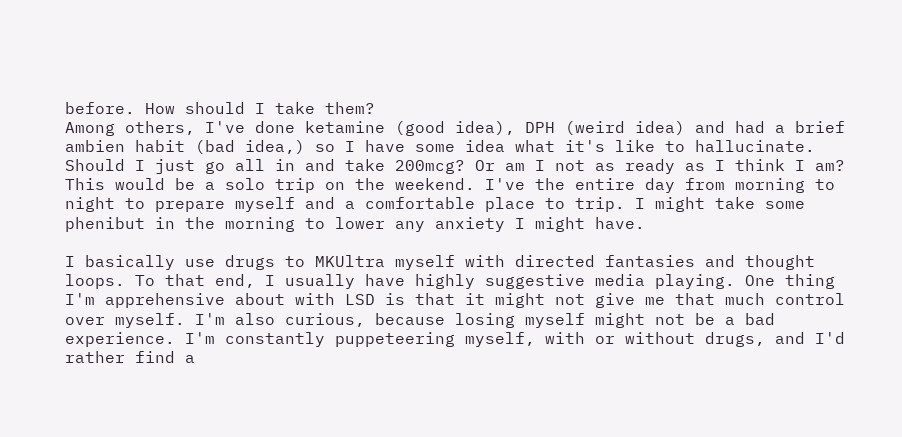before. How should I take them?
Among others, I've done ketamine (good idea), DPH (weird idea) and had a brief ambien habit (bad idea,) so I have some idea what it's like to hallucinate. Should I just go all in and take 200mcg? Or am I not as ready as I think I am?
This would be a solo trip on the weekend. I've the entire day from morning to night to prepare myself and a comfortable place to trip. I might take some phenibut in the morning to lower any anxiety I might have.

I basically use drugs to MKUltra myself with directed fantasies and thought loops. To that end, I usually have highly suggestive media playing. One thing I'm apprehensive about with LSD is that it might not give me that much control over myself. I'm also curious, because losing myself might not be a bad experience. I'm constantly puppeteering myself, with or without drugs, and I'd rather find a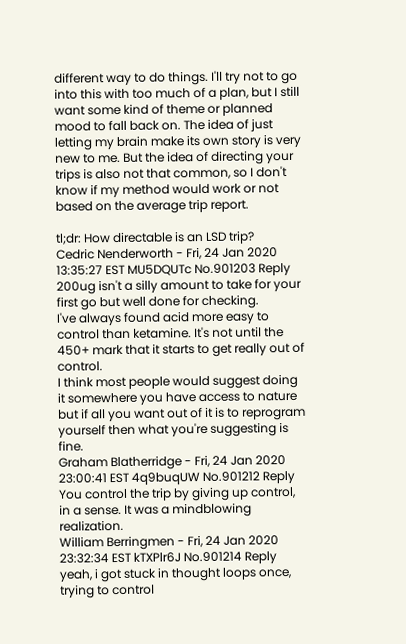different way to do things. I'll try not to go into this with too much of a plan, but I still want some kind of theme or planned mood to fall back on. The idea of just letting my brain make its own story is very new to me. But the idea of directing your trips is also not that common, so I don't know if my method would work or not based on the average trip report.

tl;dr: How directable is an LSD trip?
Cedric Nenderworth - Fri, 24 Jan 2020 13:35:27 EST MU5DQUTc No.901203 Reply
200ug isn't a silly amount to take for your first go but well done for checking.
I've always found acid more easy to control than ketamine. It's not until the 450+ mark that it starts to get really out of control.
I think most people would suggest doing it somewhere you have access to nature but if all you want out of it is to reprogram yourself then what you're suggesting is fine.
Graham Blatherridge - Fri, 24 Jan 2020 23:00:41 EST 4q9buqUW No.901212 Reply
You control the trip by giving up control, in a sense. It was a mindblowing realization.
William Berringmen - Fri, 24 Jan 2020 23:32:34 EST kTXPlr6J No.901214 Reply
yeah, i got stuck in thought loops once, trying to control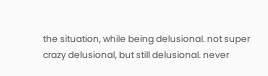the situation, while being delusional. not super crazy delusional, but still delusional. never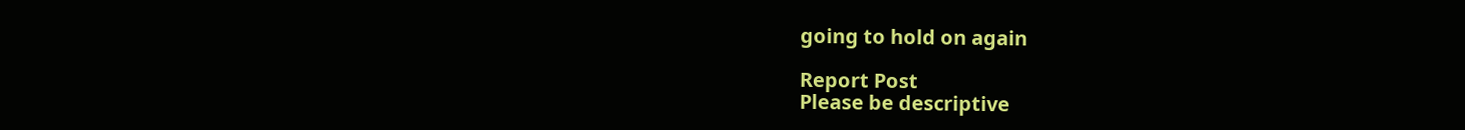going to hold on again

Report Post
Please be descriptive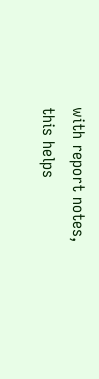with report notes,
this helps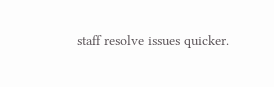staff resolve issues quicker.